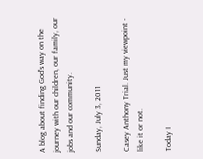A blog about finding God's way on the journey with our children, our family, our jobs and our community.

Sunday, July 3, 2011

Casey Anthony Trial. Just my viewpoint - like it or not.

Today I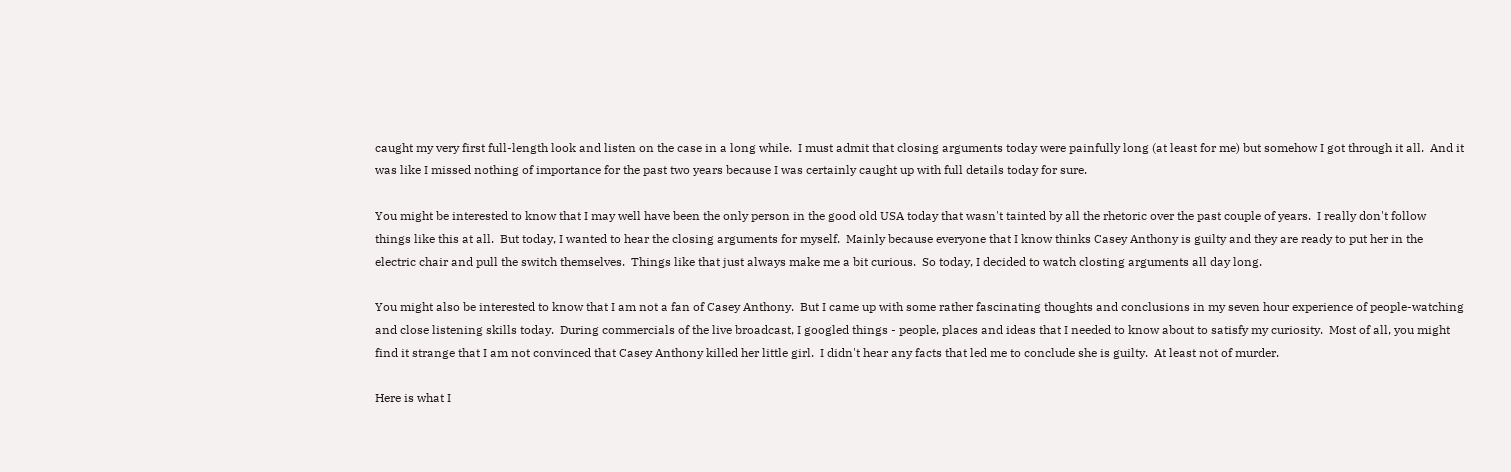caught my very first full-length look and listen on the case in a long while.  I must admit that closing arguments today were painfully long (at least for me) but somehow I got through it all.  And it was like I missed nothing of importance for the past two years because I was certainly caught up with full details today for sure.

You might be interested to know that I may well have been the only person in the good old USA today that wasn't tainted by all the rhetoric over the past couple of years.  I really don't follow things like this at all.  But today, I wanted to hear the closing arguments for myself.  Mainly because everyone that I know thinks Casey Anthony is guilty and they are ready to put her in the electric chair and pull the switch themselves.  Things like that just always make me a bit curious.  So today, I decided to watch closting arguments all day long.

You might also be interested to know that I am not a fan of Casey Anthony.  But I came up with some rather fascinating thoughts and conclusions in my seven hour experience of people-watching and close listening skills today.  During commercials of the live broadcast, I googled things - people, places and ideas that I needed to know about to satisfy my curiosity.  Most of all, you might find it strange that I am not convinced that Casey Anthony killed her little girl.  I didn't hear any facts that led me to conclude she is guilty.  At least not of murder.

Here is what I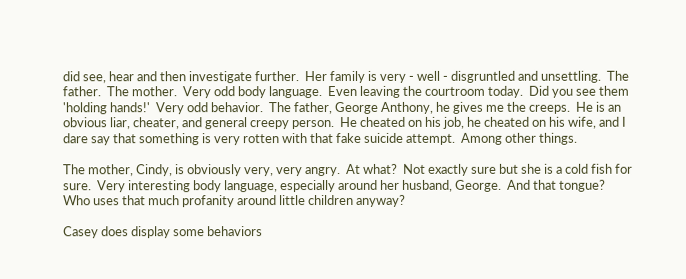did see, hear and then investigate further.  Her family is very - well - disgruntled and unsettling.  The father.  The mother.  Very odd body language.  Even leaving the courtroom today.  Did you see them 'holding hands!'  Very odd behavior.  The father, George Anthony, he gives me the creeps.  He is an obvious liar, cheater, and general creepy person.  He cheated on his job, he cheated on his wife, and I dare say that something is very rotten with that fake suicide attempt.  Among other things.

The mother, Cindy, is obviously very, very angry.  At what?  Not exactly sure but she is a cold fish for sure.  Very interesting body language, especially around her husband, George.  And that tongue?  Who uses that much profanity around little children anyway?

Casey does display some behaviors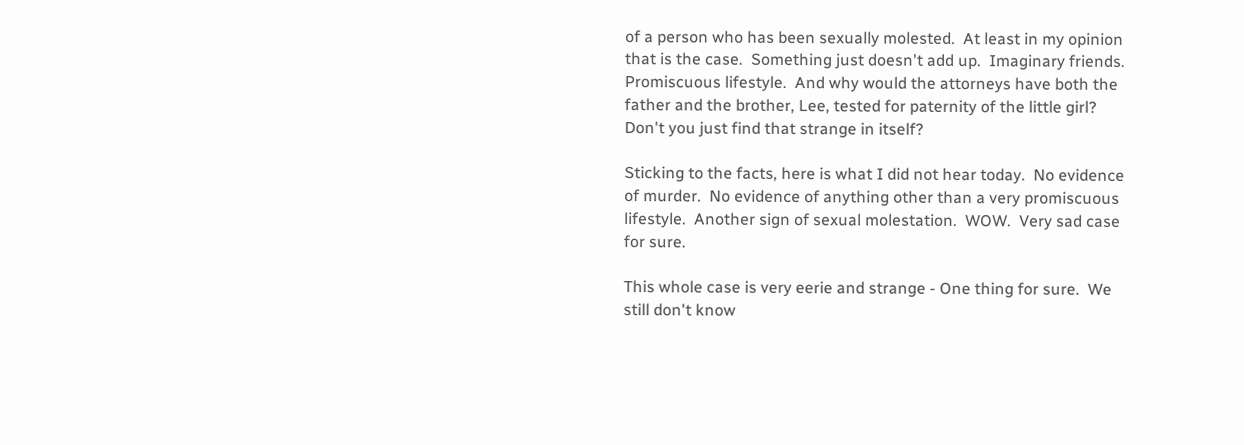of a person who has been sexually molested.  At least in my opinion that is the case.  Something just doesn't add up.  Imaginary friends.  Promiscuous lifestyle.  And why would the attorneys have both the father and the brother, Lee, tested for paternity of the little girl?  Don't you just find that strange in itself?

Sticking to the facts, here is what I did not hear today.  No evidence of murder.  No evidence of anything other than a very promiscuous lifestyle.  Another sign of sexual molestation.  WOW.  Very sad case for sure.

This whole case is very eerie and strange - One thing for sure.  We still don't know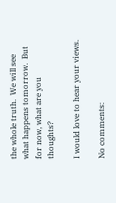the whole truth.  We will see what happens tomorrow.  But for now, what are you thoughts?

I would love to hear your views.

No comments: